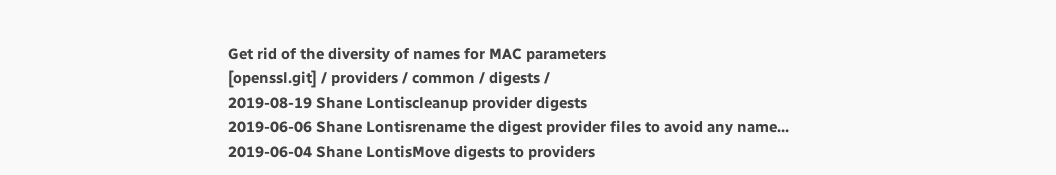Get rid of the diversity of names for MAC parameters
[openssl.git] / providers / common / digests /
2019-08-19 Shane Lontiscleanup provider digests
2019-06-06 Shane Lontisrename the digest provider files to avoid any name...
2019-06-04 Shane LontisMove digests to providers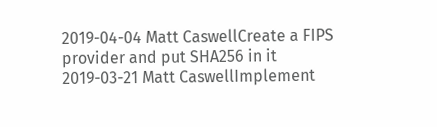2019-04-04 Matt CaswellCreate a FIPS provider and put SHA256 in it
2019-03-21 Matt CaswellImplement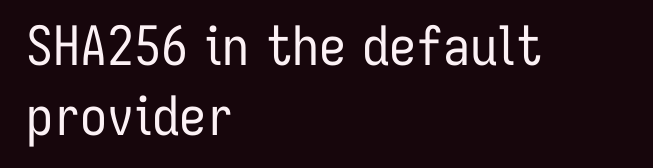SHA256 in the default provider